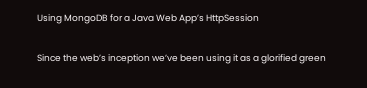Using MongoDB for a Java Web App’s HttpSession

Since the web’s inception we’ve been using it as a glorified green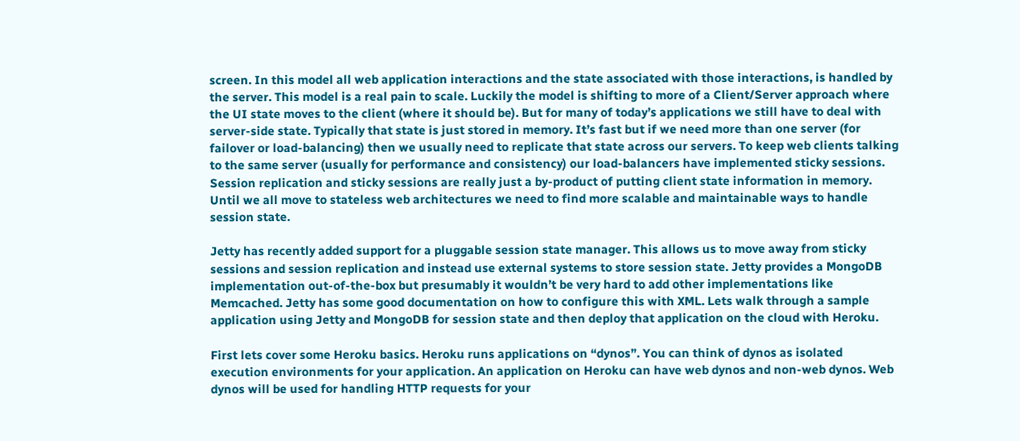screen. In this model all web application interactions and the state associated with those interactions, is handled by the server. This model is a real pain to scale. Luckily the model is shifting to more of a Client/Server approach where the UI state moves to the client (where it should be). But for many of today’s applications we still have to deal with server-side state. Typically that state is just stored in memory. It’s fast but if we need more than one server (for failover or load-balancing) then we usually need to replicate that state across our servers. To keep web clients talking to the same server (usually for performance and consistency) our load-balancers have implemented sticky sessions. Session replication and sticky sessions are really just a by-product of putting client state information in memory. Until we all move to stateless web architectures we need to find more scalable and maintainable ways to handle session state.

Jetty has recently added support for a pluggable session state manager. This allows us to move away from sticky sessions and session replication and instead use external systems to store session state. Jetty provides a MongoDB implementation out-of-the-box but presumably it wouldn’t be very hard to add other implementations like Memcached. Jetty has some good documentation on how to configure this with XML. Lets walk through a sample application using Jetty and MongoDB for session state and then deploy that application on the cloud with Heroku.

First lets cover some Heroku basics. Heroku runs applications on “dynos”. You can think of dynos as isolated execution environments for your application. An application on Heroku can have web dynos and non-web dynos. Web dynos will be used for handling HTTP requests for your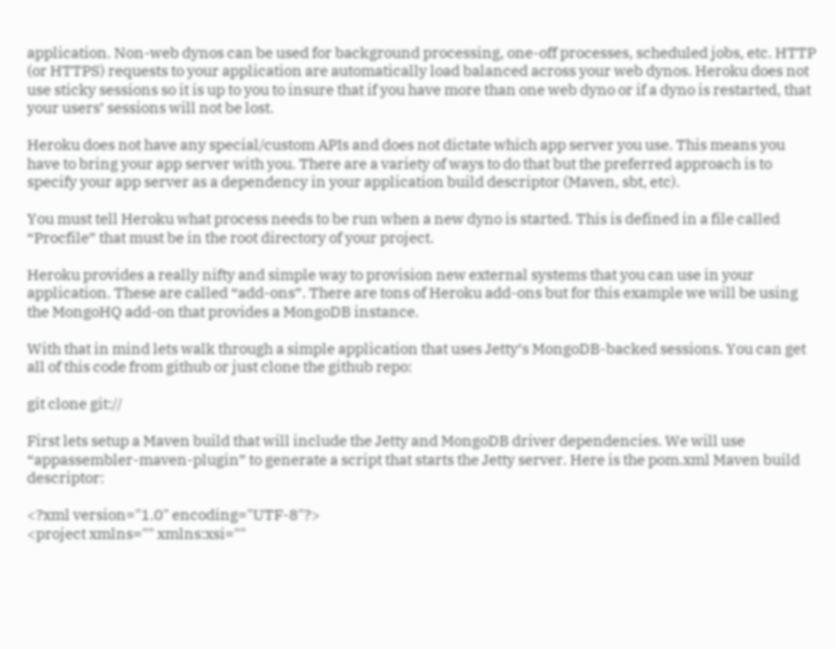application. Non-web dynos can be used for background processing, one-off processes, scheduled jobs, etc. HTTP (or HTTPS) requests to your application are automatically load balanced across your web dynos. Heroku does not use sticky sessions so it is up to you to insure that if you have more than one web dyno or if a dyno is restarted, that your users’ sessions will not be lost.

Heroku does not have any special/custom APIs and does not dictate which app server you use. This means you have to bring your app server with you. There are a variety of ways to do that but the preferred approach is to specify your app server as a dependency in your application build descriptor (Maven, sbt, etc).

You must tell Heroku what process needs to be run when a new dyno is started. This is defined in a file called “Procfile” that must be in the root directory of your project.

Heroku provides a really nifty and simple way to provision new external systems that you can use in your application. These are called “add-ons”. There are tons of Heroku add-ons but for this example we will be using the MongoHQ add-on that provides a MongoDB instance.

With that in mind lets walk through a simple application that uses Jetty’s MongoDB-backed sessions. You can get all of this code from github or just clone the github repo:

git clone git://

First lets setup a Maven build that will include the Jetty and MongoDB driver dependencies. We will use “appassembler-maven-plugin” to generate a script that starts the Jetty server. Here is the pom.xml Maven build descriptor:

<?xml version="1.0" encoding="UTF-8"?>
<project xmlns="" xmlns:xsi=""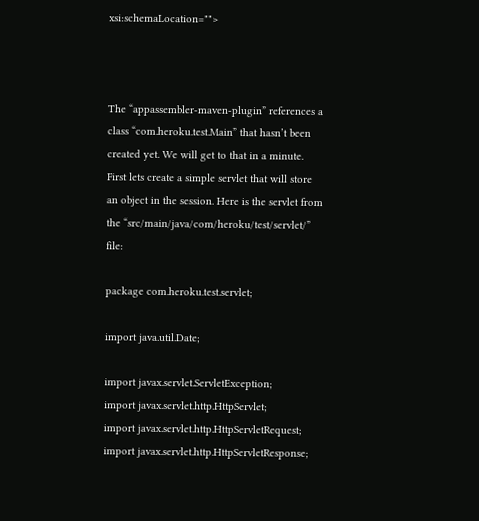xsi:schemaLocation="">



The “appassembler-maven-plugin” references a class “com.heroku.test.Main” that hasn’t been created yet. We will get to that in a minute. First lets create a simple servlet that will store an object in the session. Here is the servlet from the “src/main/java/com/heroku/test/servlet/” file:

package com.heroku.test.servlet;

import java.util.Date;

import javax.servlet.ServletException;
import javax.servlet.http.HttpServlet;
import javax.servlet.http.HttpServletRequest;
import javax.servlet.http.HttpServletResponse;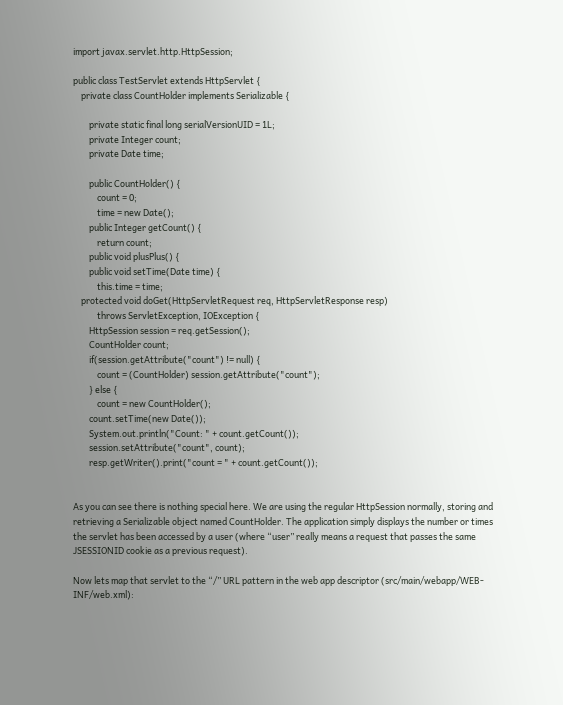import javax.servlet.http.HttpSession;

public class TestServlet extends HttpServlet {
    private class CountHolder implements Serializable {

        private static final long serialVersionUID = 1L;
        private Integer count;
        private Date time;

        public CountHolder() {
            count = 0;
            time = new Date();
        public Integer getCount() {
            return count;
        public void plusPlus() {
        public void setTime(Date time) {
            this.time = time;
    protected void doGet(HttpServletRequest req, HttpServletResponse resp)
            throws ServletException, IOException {
        HttpSession session = req.getSession();
        CountHolder count;
        if(session.getAttribute("count") != null) {
            count = (CountHolder) session.getAttribute("count");
        } else {
            count = new CountHolder();
        count.setTime(new Date());
        System.out.println("Count: " + count.getCount());
        session.setAttribute("count", count);
        resp.getWriter().print("count = " + count.getCount());


As you can see there is nothing special here. We are using the regular HttpSession normally, storing and retrieving a Serializable object named CountHolder. The application simply displays the number or times the servlet has been accessed by a user (where “user” really means a request that passes the same JSESSIONID cookie as a previous request).

Now lets map that servlet to the “/” URL pattern in the web app descriptor (src/main/webapp/WEB-INF/web.xml):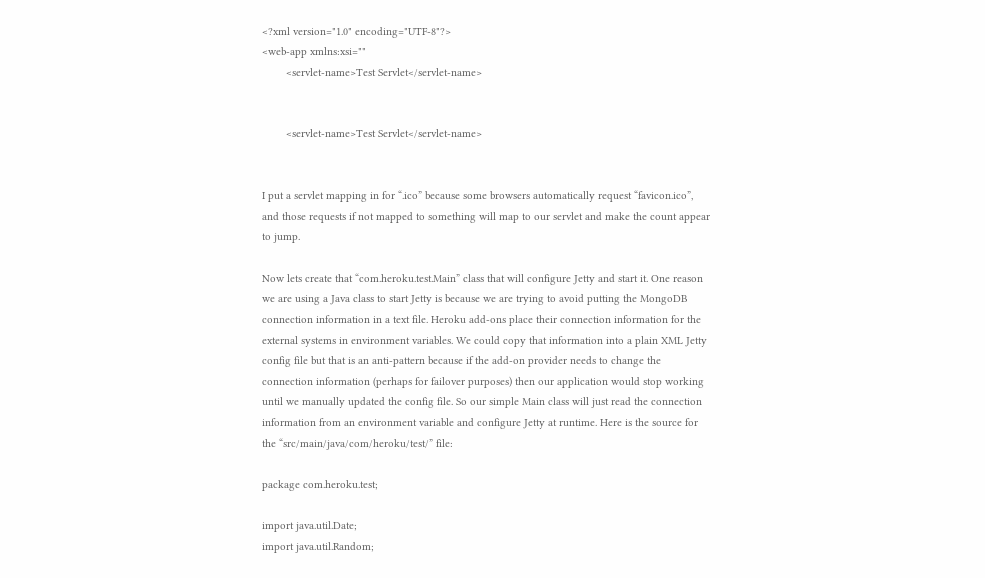<?xml version="1.0" encoding="UTF-8"?>
<web-app xmlns:xsi=""
        <servlet-name>Test Servlet</servlet-name>


        <servlet-name>Test Servlet</servlet-name>


I put a servlet mapping in for “.ico” because some browsers automatically request “favicon.ico”, and those requests if not mapped to something will map to our servlet and make the count appear to jump.

Now lets create that “com.heroku.test.Main” class that will configure Jetty and start it. One reason we are using a Java class to start Jetty is because we are trying to avoid putting the MongoDB connection information in a text file. Heroku add-ons place their connection information for the external systems in environment variables. We could copy that information into a plain XML Jetty config file but that is an anti-pattern because if the add-on provider needs to change the connection information (perhaps for failover purposes) then our application would stop working until we manually updated the config file. So our simple Main class will just read the connection information from an environment variable and configure Jetty at runtime. Here is the source for the “src/main/java/com/heroku/test/” file:

package com.heroku.test;

import java.util.Date;
import java.util.Random;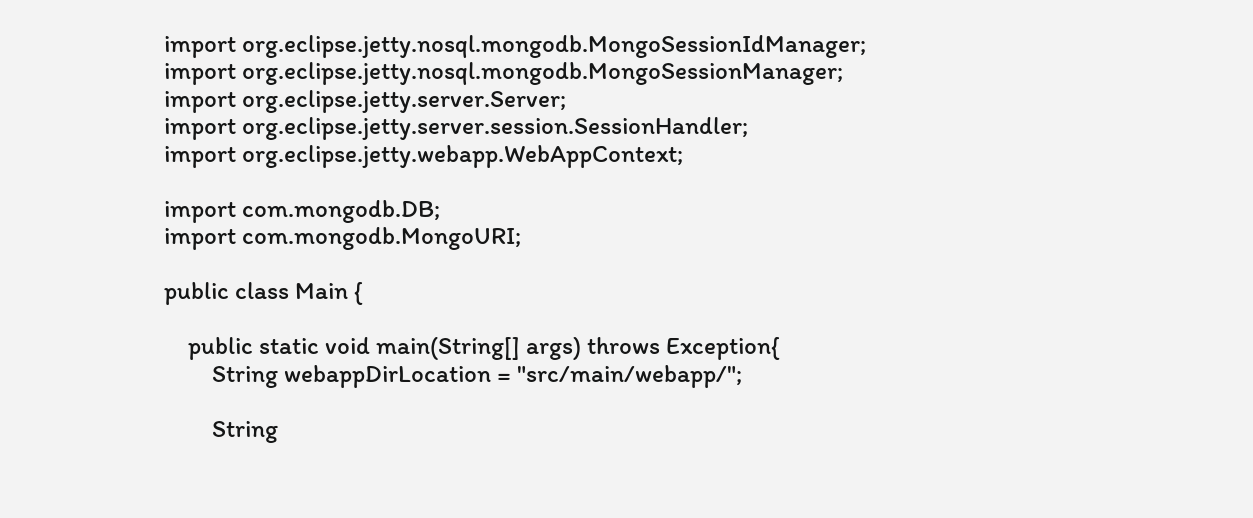import org.eclipse.jetty.nosql.mongodb.MongoSessionIdManager;
import org.eclipse.jetty.nosql.mongodb.MongoSessionManager;
import org.eclipse.jetty.server.Server;
import org.eclipse.jetty.server.session.SessionHandler;
import org.eclipse.jetty.webapp.WebAppContext;

import com.mongodb.DB;
import com.mongodb.MongoURI;

public class Main {

    public static void main(String[] args) throws Exception{
        String webappDirLocation = "src/main/webapp/";

        String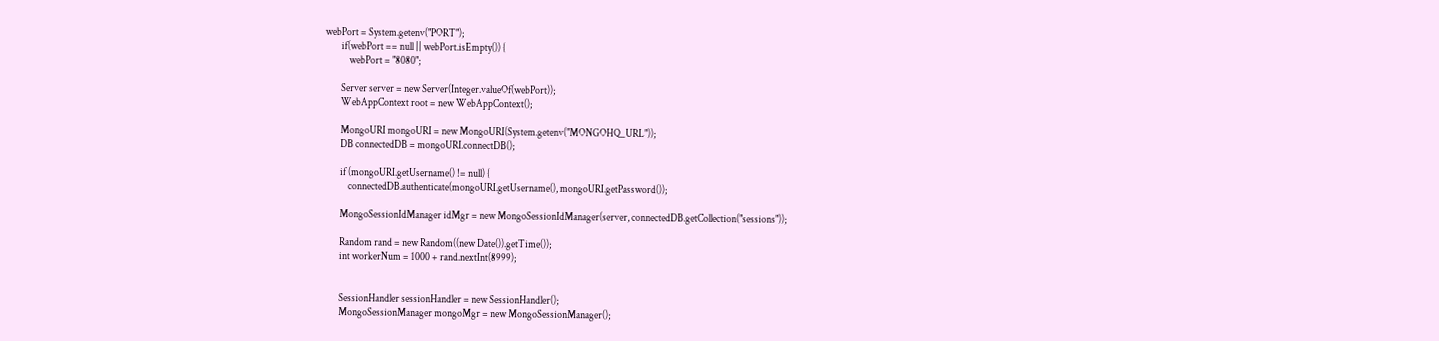webPort = System.getenv("PORT");
        if(webPort == null || webPort.isEmpty()) {
            webPort = "8080";

        Server server = new Server(Integer.valueOf(webPort));
        WebAppContext root = new WebAppContext();

        MongoURI mongoURI = new MongoURI(System.getenv("MONGOHQ_URL"));
        DB connectedDB = mongoURI.connectDB();

        if (mongoURI.getUsername() != null) {
            connectedDB.authenticate(mongoURI.getUsername(), mongoURI.getPassword());

        MongoSessionIdManager idMgr = new MongoSessionIdManager(server, connectedDB.getCollection("sessions"));

        Random rand = new Random((new Date()).getTime());
        int workerNum = 1000 + rand.nextInt(8999);


        SessionHandler sessionHandler = new SessionHandler();
        MongoSessionManager mongoMgr = new MongoSessionManager();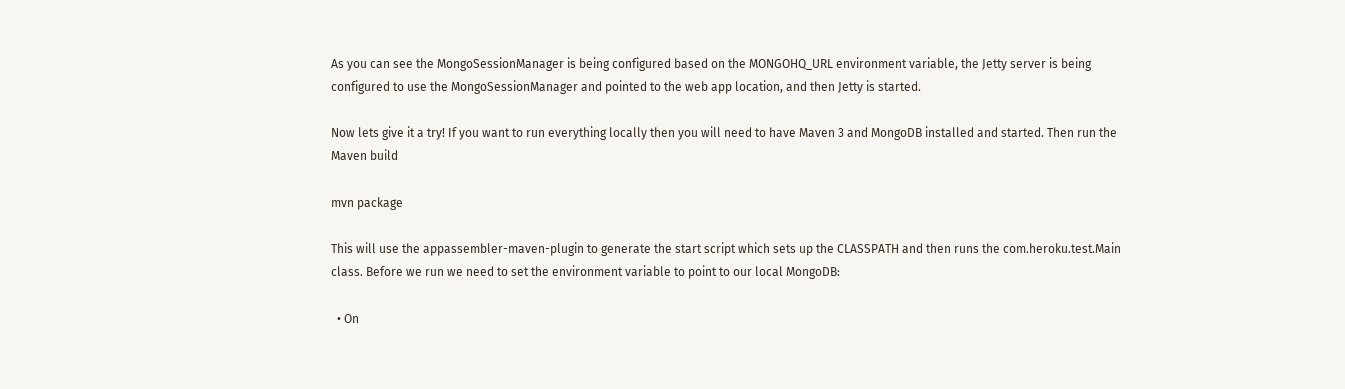As you can see the MongoSessionManager is being configured based on the MONGOHQ_URL environment variable, the Jetty server is being configured to use the MongoSessionManager and pointed to the web app location, and then Jetty is started.

Now lets give it a try! If you want to run everything locally then you will need to have Maven 3 and MongoDB installed and started. Then run the Maven build

mvn package

This will use the appassembler-maven-plugin to generate the start script which sets up the CLASSPATH and then runs the com.heroku.test.Main class. Before we run we need to set the environment variable to point to our local MongoDB:

  • On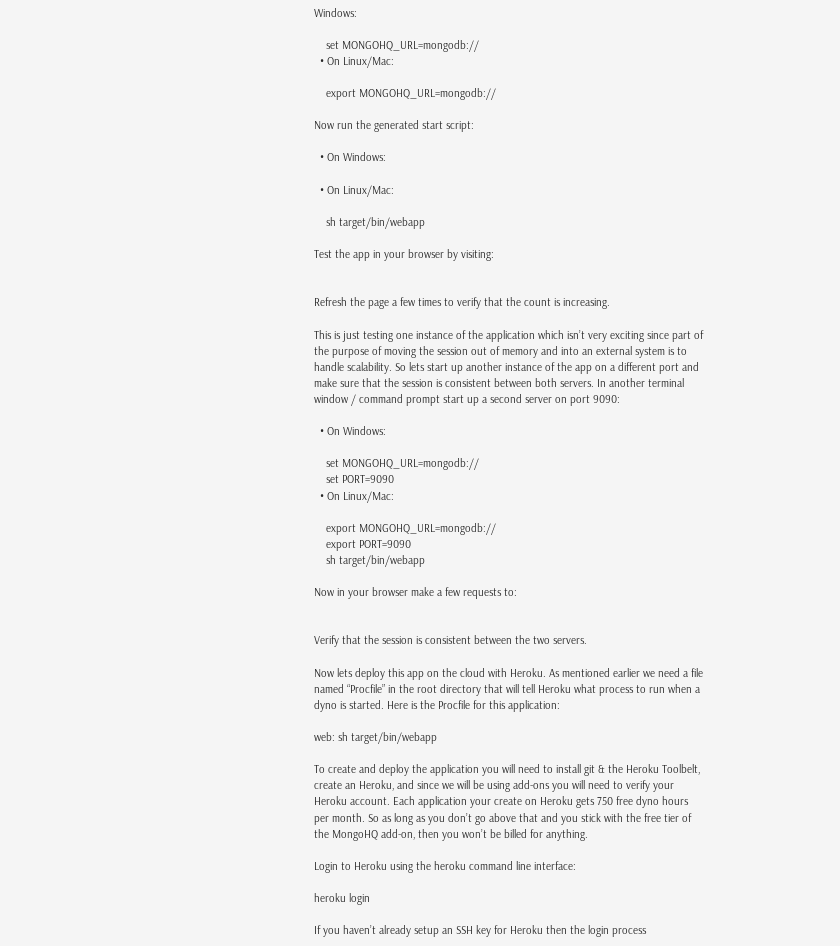Windows:

    set MONGOHQ_URL=mongodb://
  • On Linux/Mac:

    export MONGOHQ_URL=mongodb://

Now run the generated start script:

  • On Windows:

  • On Linux/Mac:

    sh target/bin/webapp

Test the app in your browser by visiting:


Refresh the page a few times to verify that the count is increasing.

This is just testing one instance of the application which isn’t very exciting since part of the purpose of moving the session out of memory and into an external system is to handle scalability. So lets start up another instance of the app on a different port and make sure that the session is consistent between both servers. In another terminal window / command prompt start up a second server on port 9090:

  • On Windows:

    set MONGOHQ_URL=mongodb://
    set PORT=9090
  • On Linux/Mac:

    export MONGOHQ_URL=mongodb://
    export PORT=9090
    sh target/bin/webapp

Now in your browser make a few requests to:


Verify that the session is consistent between the two servers.

Now lets deploy this app on the cloud with Heroku. As mentioned earlier we need a file named “Procfile” in the root directory that will tell Heroku what process to run when a dyno is started. Here is the Procfile for this application:

web: sh target/bin/webapp

To create and deploy the application you will need to install git & the Heroku Toolbelt, create an Heroku, and since we will be using add-ons you will need to verify your Heroku account. Each application your create on Heroku gets 750 free dyno hours per month. So as long as you don’t go above that and you stick with the free tier of the MongoHQ add-on, then you won’t be billed for anything.

Login to Heroku using the heroku command line interface:

heroku login

If you haven’t already setup an SSH key for Heroku then the login process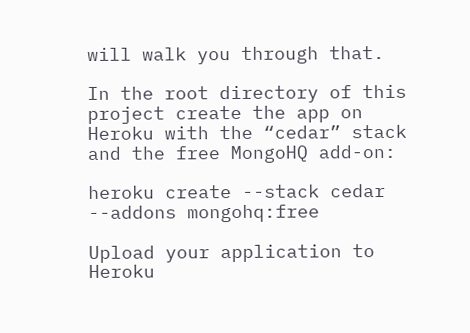will walk you through that.

In the root directory of this project create the app on Heroku with the “cedar” stack and the free MongoHQ add-on:

heroku create --stack cedar --addons mongohq:free

Upload your application to Heroku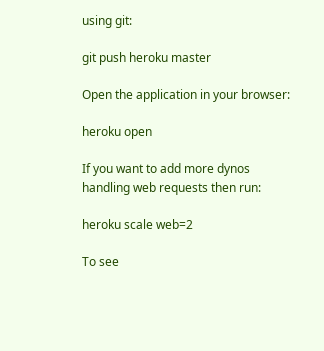using git:

git push heroku master

Open the application in your browser:

heroku open

If you want to add more dynos handling web requests then run:

heroku scale web=2

To see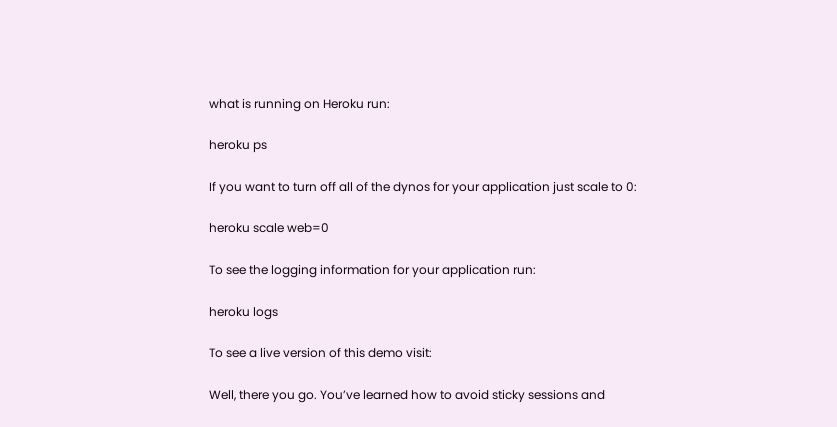what is running on Heroku run:

heroku ps

If you want to turn off all of the dynos for your application just scale to 0:

heroku scale web=0

To see the logging information for your application run:

heroku logs

To see a live version of this demo visit:

Well, there you go. You’ve learned how to avoid sticky sessions and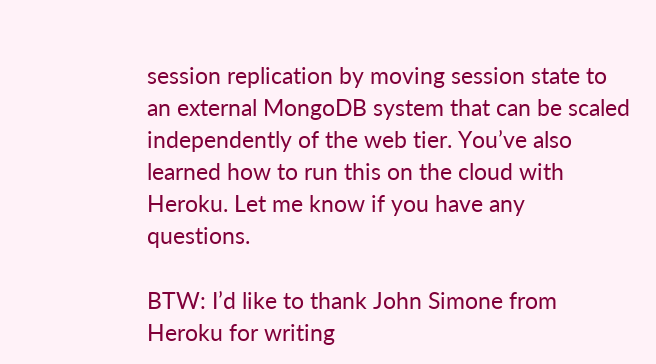session replication by moving session state to an external MongoDB system that can be scaled independently of the web tier. You’ve also learned how to run this on the cloud with Heroku. Let me know if you have any questions.

BTW: I’d like to thank John Simone from Heroku for writing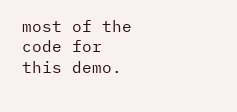most of the code for this demo.